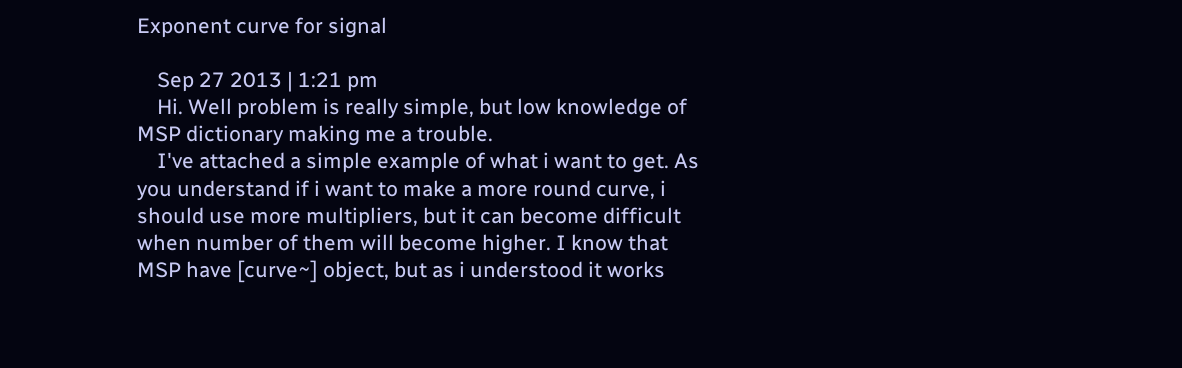Exponent curve for signal

    Sep 27 2013 | 1:21 pm
    Hi. Well problem is really simple, but low knowledge of MSP dictionary making me a trouble.
    I've attached a simple example of what i want to get. As you understand if i want to make a more round curve, i should use more multipliers, but it can become difficult when number of them will become higher. I know that MSP have [curve~] object, but as i understood it works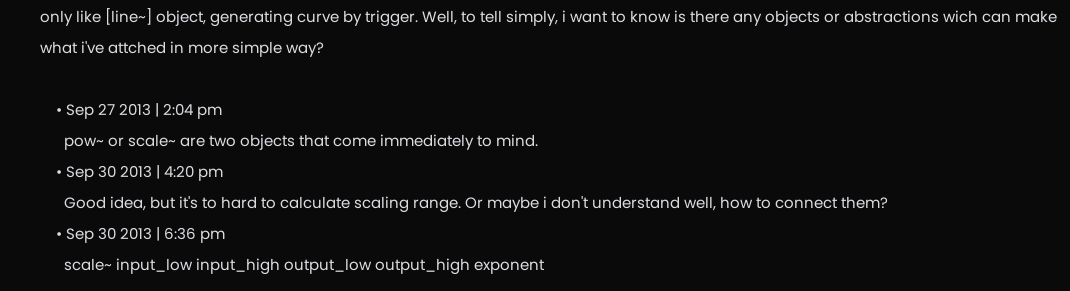only like [line~] object, generating curve by trigger. Well, to tell simply, i want to know is there any objects or abstractions wich can make what i've attched in more simple way?

    • Sep 27 2013 | 2:04 pm
      pow~ or scale~ are two objects that come immediately to mind.
    • Sep 30 2013 | 4:20 pm
      Good idea, but it's to hard to calculate scaling range. Or maybe i don't understand well, how to connect them?
    • Sep 30 2013 | 6:36 pm
      scale~ input_low input_high output_low output_high exponent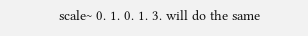scale~ 0. 1. 0. 1. 3. will do the same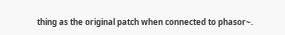thing as the original patch when connected to phasor~.